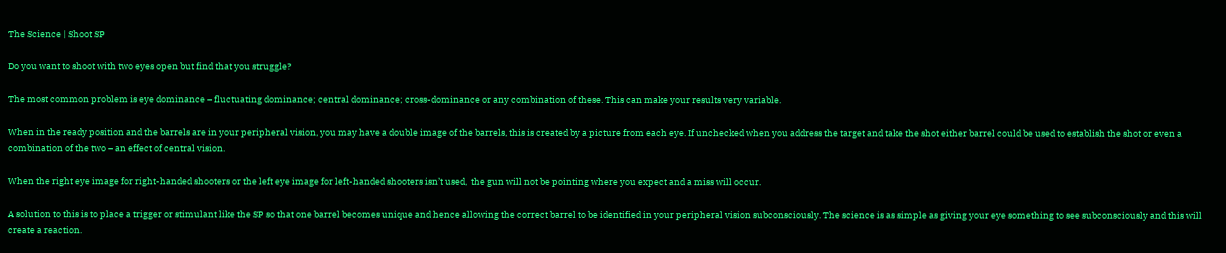The Science | Shoot SP

Do you want to shoot with two eyes open but find that you struggle?

The most common problem is eye dominance – fluctuating dominance; central dominance; cross-dominance or any combination of these. This can make your results very variable.

When in the ready position and the barrels are in your peripheral vision, you may have a double image of the barrels, this is created by a picture from each eye. If unchecked when you address the target and take the shot either barrel could be used to establish the shot or even a combination of the two – an effect of central vision.

When the right eye image for right-handed shooters or the left eye image for left-handed shooters isn’t used,  the gun will not be pointing where you expect and a miss will occur.

A solution to this is to place a trigger or stimulant like the SP so that one barrel becomes unique and hence allowing the correct barrel to be identified in your peripheral vision subconsciously. The science is as simple as giving your eye something to see subconsciously and this will create a reaction.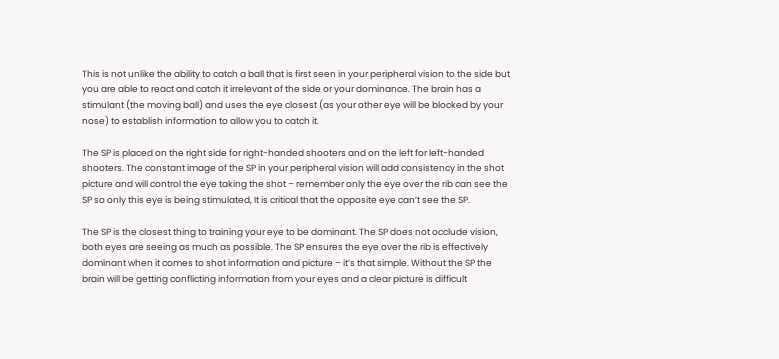This is not unlike the ability to catch a ball that is first seen in your peripheral vision to the side but you are able to react and catch it irrelevant of the side or your dominance. The brain has a stimulant (the moving ball) and uses the eye closest (as your other eye will be blocked by your nose) to establish information to allow you to catch it.

The SP is placed on the right side for right-handed shooters and on the left for left-handed shooters. The constant image of the SP in your peripheral vision will add consistency in the shot picture and will control the eye taking the shot – remember only the eye over the rib can see the SP so only this eye is being stimulated, It is critical that the opposite eye can’t see the SP.

The SP is the closest thing to training your eye to be dominant. The SP does not occlude vision, both eyes are seeing as much as possible. The SP ensures the eye over the rib is effectively dominant when it comes to shot information and picture – it’s that simple. Without the SP the brain will be getting conflicting information from your eyes and a clear picture is difficult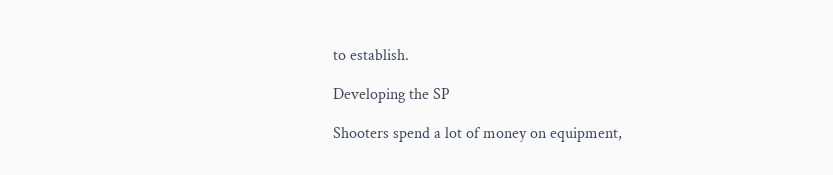to establish.

Developing the SP

Shooters spend a lot of money on equipment,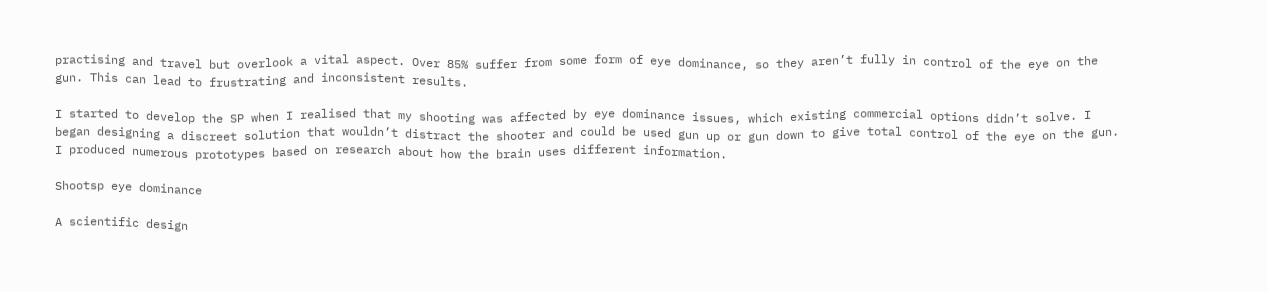practising and travel but overlook a vital aspect. Over 85% suffer from some form of eye dominance, so they aren’t fully in control of the eye on the gun. This can lead to frustrating and inconsistent results.

I started to develop the SP when I realised that my shooting was affected by eye dominance issues, which existing commercial options didn’t solve. I began designing a discreet solution that wouldn’t distract the shooter and could be used gun up or gun down to give total control of the eye on the gun. I produced numerous prototypes based on research about how the brain uses different information.

Shootsp eye dominance

A scientific design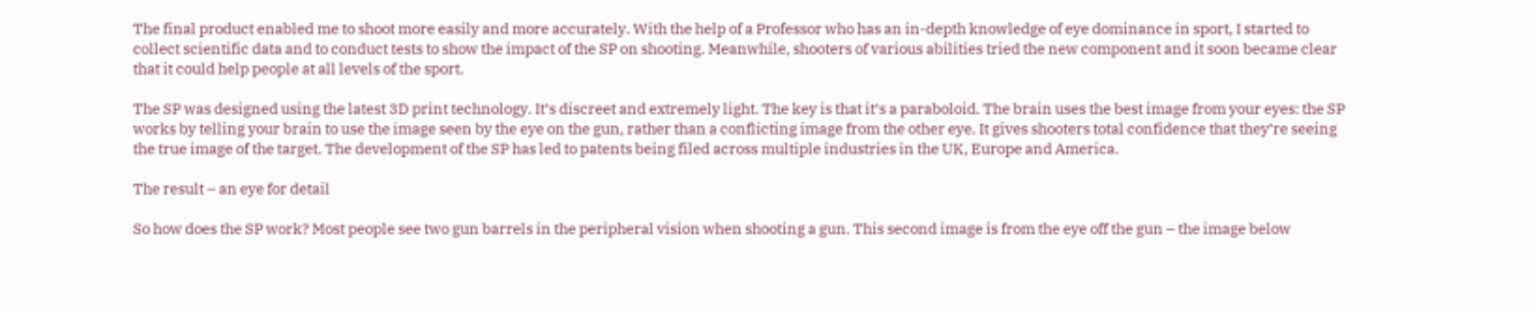The final product enabled me to shoot more easily and more accurately. With the help of a Professor who has an in-depth knowledge of eye dominance in sport, I started to collect scientific data and to conduct tests to show the impact of the SP on shooting. Meanwhile, shooters of various abilities tried the new component and it soon became clear that it could help people at all levels of the sport.

The SP was designed using the latest 3D print technology. It’s discreet and extremely light. The key is that it’s a paraboloid. The brain uses the best image from your eyes: the SP works by telling your brain to use the image seen by the eye on the gun, rather than a conflicting image from the other eye. It gives shooters total confidence that they’re seeing the true image of the target. The development of the SP has led to patents being filed across multiple industries in the UK, Europe and America.

The result – an eye for detail

So how does the SP work? Most people see two gun barrels in the peripheral vision when shooting a gun. This second image is from the eye off the gun – the image below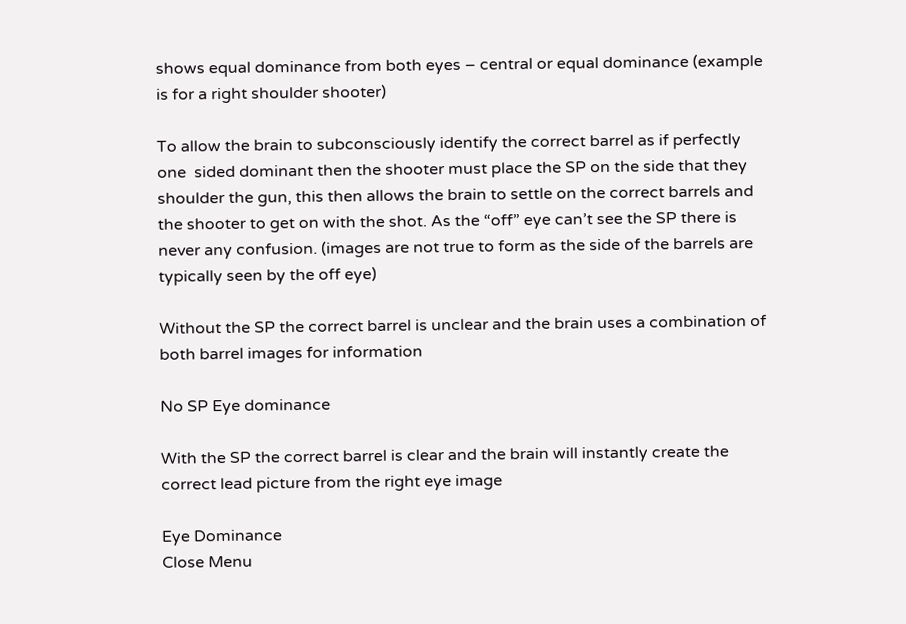shows equal dominance from both eyes – central or equal dominance (example is for a right shoulder shooter)

To allow the brain to subconsciously identify the correct barrel as if perfectly one  sided dominant then the shooter must place the SP on the side that they shoulder the gun, this then allows the brain to settle on the correct barrels and the shooter to get on with the shot. As the “off” eye can’t see the SP there is never any confusion. (images are not true to form as the side of the barrels are typically seen by the off eye)

Without the SP the correct barrel is unclear and the brain uses a combination of both barrel images for information

No SP Eye dominance

With the SP the correct barrel is clear and the brain will instantly create the correct lead picture from the right eye image

Eye Dominance
Close Menu